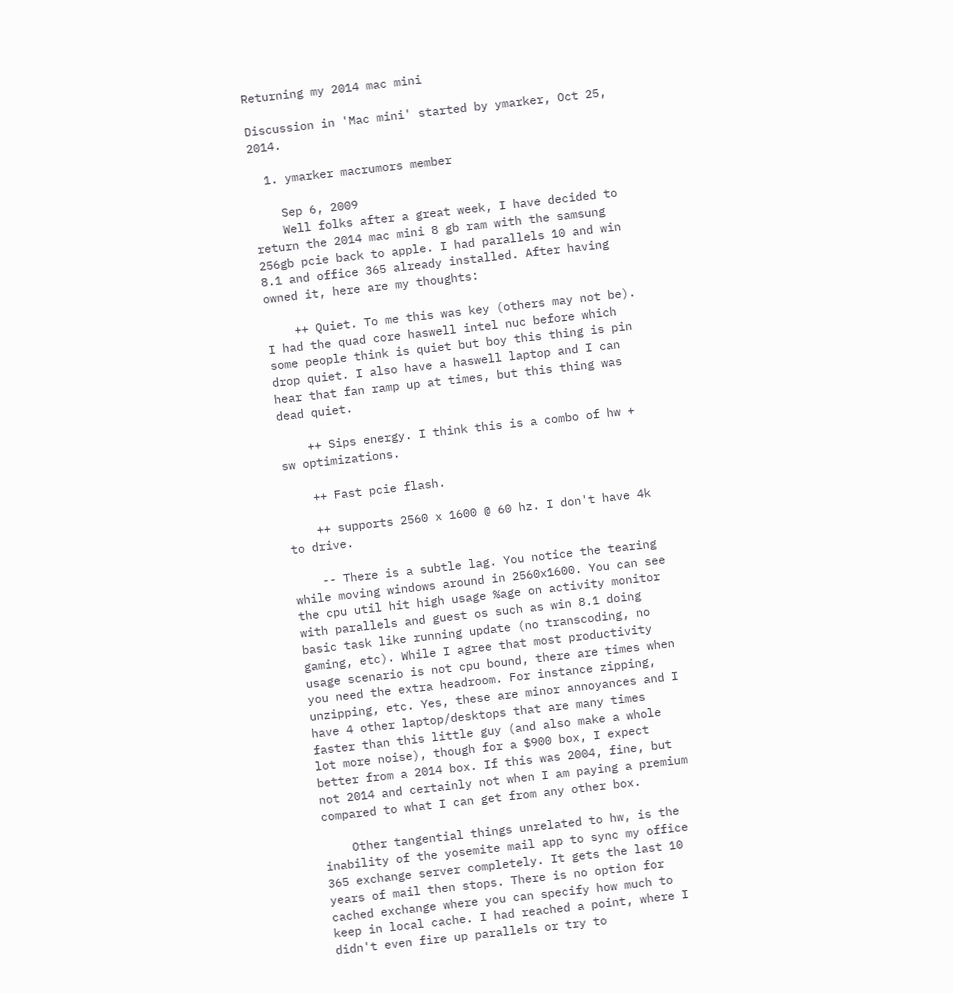Returning my 2014 mac mini

Discussion in 'Mac mini' started by ymarker, Oct 25, 2014.

  1. ymarker macrumors member

    Sep 6, 2009
    Well folks after a great week, I have decided to return the 2014 mac mini 8 gb ram with the samsung 256gb pcie back to apple. I had parallels 10 and win 8.1 and office 365 already installed. After having owned it, here are my thoughts:

    ++ Quiet. To me this was key (others may not be). I had the quad core haswell intel nuc before which some people think is quiet but boy this thing is pin drop quiet. I also have a haswell laptop and I can hear that fan ramp up at times, but this thing was dead quiet.

    ++ Sips energy. I think this is a combo of hw + sw optimizations.

    ++ Fast pcie flash.

    ++ supports 2560 x 1600 @ 60 hz. I don't have 4k to drive.

    -- There is a subtle lag. You notice the tearing while moving windows around in 2560x1600. You can see the cpu util hit high usage %age on activity monitor with parallels and guest os such as win 8.1 doing basic task like running update (no transcoding, no gaming, etc). While I agree that most productivity usage scenario is not cpu bound, there are times when you need the extra headroom. For instance zipping, unzipping, etc. Yes, these are minor annoyances and I have 4 other laptop/desktops that are many times faster than this little guy (and also make a whole lot more noise), though for a $900 box, I expect better from a 2014 box. If this was 2004, fine, but not 2014 and certainly not when I am paying a premium compared to what I can get from any other box.

    Other tangential things unrelated to hw, is the inability of the yosemite mail app to sync my office 365 exchange server completely. It gets the last 10 years of mail then stops. There is no option for cached exchange where you can specify how much to keep in local cache. I had reached a point, where I didn't even fire up parallels or try to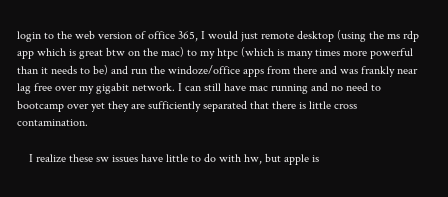login to the web version of office 365, I would just remote desktop (using the ms rdp app which is great btw on the mac) to my htpc (which is many times more powerful than it needs to be) and run the windoze/office apps from there and was frankly near lag free over my gigabit network. I can still have mac running and no need to bootcamp over yet they are sufficiently separated that there is little cross contamination.

    I realize these sw issues have little to do with hw, but apple is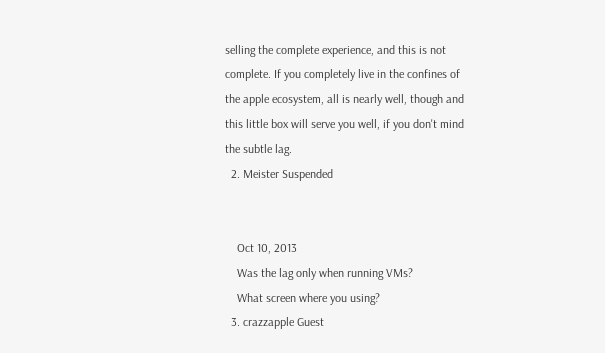selling the complete experience, and this is not complete. If you completely live in the confines of the apple ecosystem, all is nearly well, though and this little box will serve you well, if you don't mind the subtle lag.
  2. Meister Suspended


    Oct 10, 2013
    Was the lag only when running VMs?
    What screen where you using?
  3. crazzapple Guest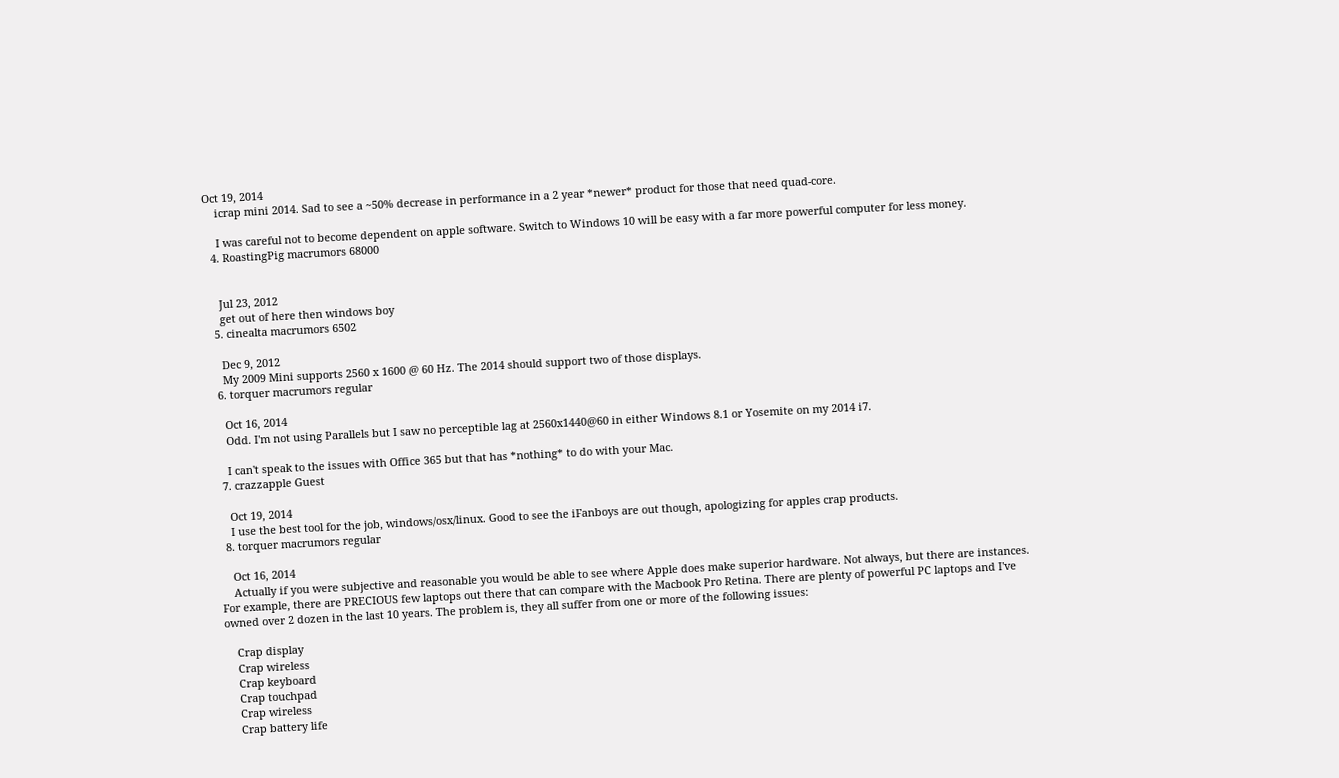Oct 19, 2014
    icrap mini 2014. Sad to see a ~50% decrease in performance in a 2 year *newer* product for those that need quad-core.

    I was careful not to become dependent on apple software. Switch to Windows 10 will be easy with a far more powerful computer for less money.
  4. RoastingPig macrumors 68000


    Jul 23, 2012
    get out of here then windows boy
  5. cinealta macrumors 6502

    Dec 9, 2012
    My 2009 Mini supports 2560 x 1600 @ 60 Hz. The 2014 should support two of those displays.
  6. torquer macrumors regular

    Oct 16, 2014
    Odd. I'm not using Parallels but I saw no perceptible lag at 2560x1440@60 in either Windows 8.1 or Yosemite on my 2014 i7.

    I can't speak to the issues with Office 365 but that has *nothing* to do with your Mac.
  7. crazzapple Guest

    Oct 19, 2014
    I use the best tool for the job, windows/osx/linux. Good to see the iFanboys are out though, apologizing for apples crap products.
  8. torquer macrumors regular

    Oct 16, 2014
    Actually if you were subjective and reasonable you would be able to see where Apple does make superior hardware. Not always, but there are instances. For example, there are PRECIOUS few laptops out there that can compare with the Macbook Pro Retina. There are plenty of powerful PC laptops and I've owned over 2 dozen in the last 10 years. The problem is, they all suffer from one or more of the following issues:

    Crap display
    Crap wireless
    Crap keyboard
    Crap touchpad
    Crap wireless
    Crap battery life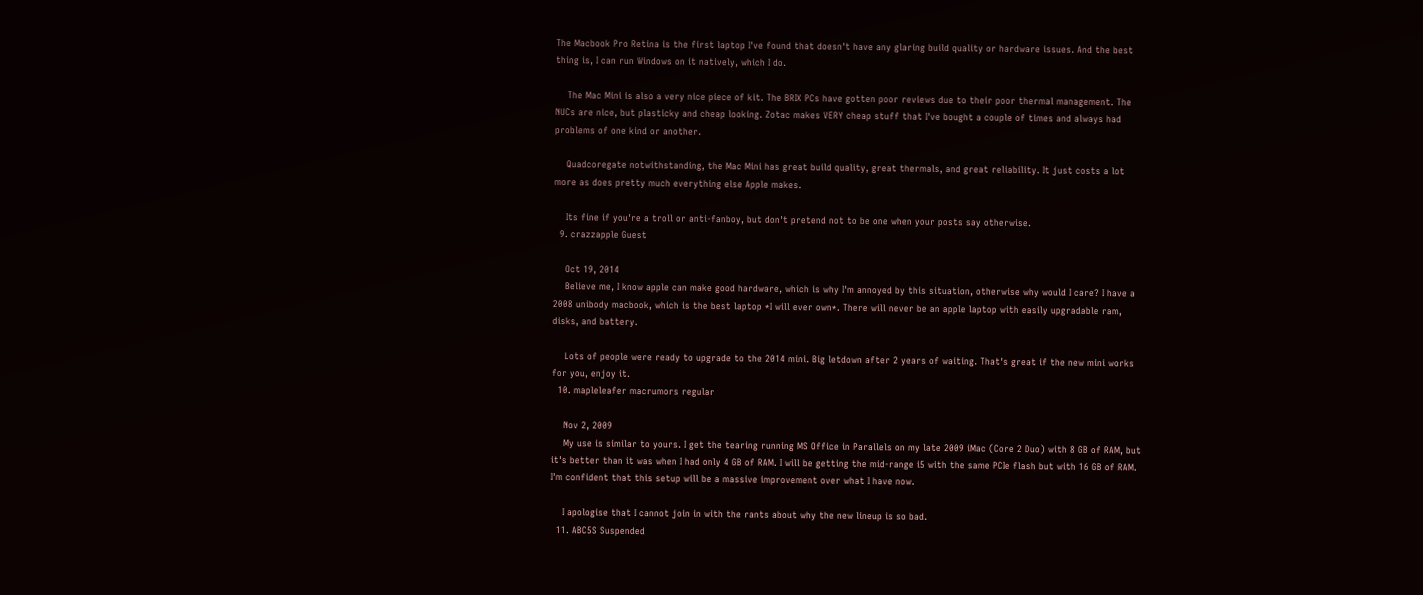The Macbook Pro Retina is the first laptop I've found that doesn't have any glaring build quality or hardware issues. And the best thing is, I can run Windows on it natively, which I do.

    The Mac Mini is also a very nice piece of kit. The BRIX PCs have gotten poor reviews due to their poor thermal management. The NUCs are nice, but plasticky and cheap looking. Zotac makes VERY cheap stuff that I've bought a couple of times and always had problems of one kind or another.

    Quadcoregate notwithstanding, the Mac Mini has great build quality, great thermals, and great reliability. It just costs a lot more as does pretty much everything else Apple makes.

    Its fine if you're a troll or anti-fanboy, but don't pretend not to be one when your posts say otherwise.
  9. crazzapple Guest

    Oct 19, 2014
    Believe me, I know apple can make good hardware, which is why I'm annoyed by this situation, otherwise why would I care? I have a 2008 unibody macbook, which is the best laptop *I will ever own*. There will never be an apple laptop with easily upgradable ram, disks, and battery.

    Lots of people were ready to upgrade to the 2014 mini. Big letdown after 2 years of waiting. That's great if the new mini works for you, enjoy it.
  10. mapleleafer macrumors regular

    Nov 2, 2009
    My use is similar to yours. I get the tearing running MS Office in Parallels on my late 2009 iMac (Core 2 Duo) with 8 GB of RAM, but it's better than it was when I had only 4 GB of RAM. I will be getting the mid-range i5 with the same PCIe flash but with 16 GB of RAM. I'm confident that this setup will be a massive improvement over what I have now.

    I apologise that I cannot join in with the rants about why the new lineup is so bad.
  11. ABC5S Suspended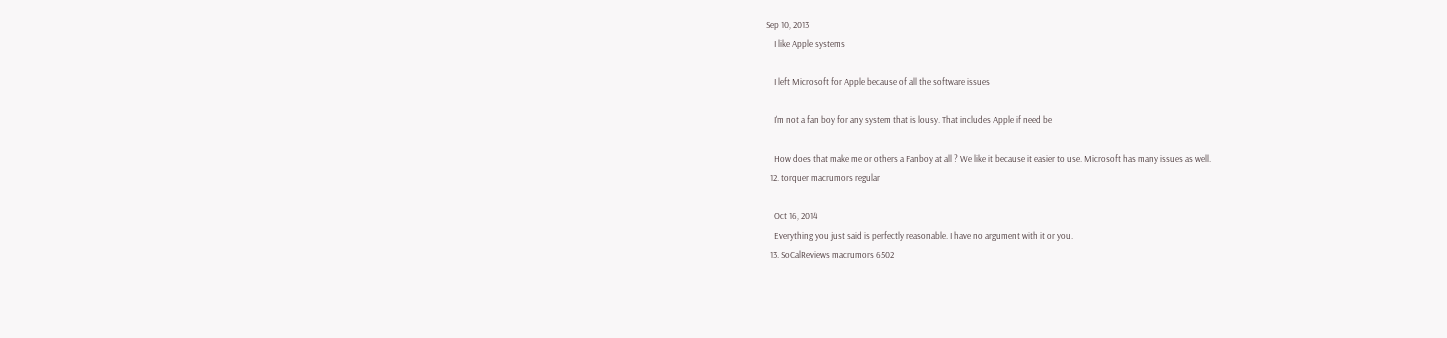Sep 10, 2013
    I like Apple systems

    I left Microsoft for Apple because of all the software issues

    I'm not a fan boy for any system that is lousy. That includes Apple if need be

    How does that make me or others a Fanboy at all ? We like it because it easier to use. Microsoft has many issues as well.
  12. torquer macrumors regular

    Oct 16, 2014
    Everything you just said is perfectly reasonable. I have no argument with it or you.
  13. SoCalReviews macrumors 6502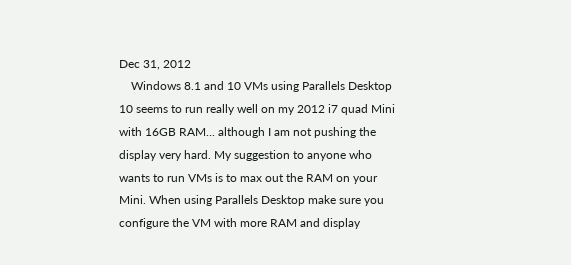Dec 31, 2012
    Windows 8.1 and 10 VMs using Parallels Desktop 10 seems to run really well on my 2012 i7 quad Mini with 16GB RAM... although I am not pushing the display very hard. My suggestion to anyone who wants to run VMs is to max out the RAM on your Mini. When using Parallels Desktop make sure you configure the VM with more RAM and display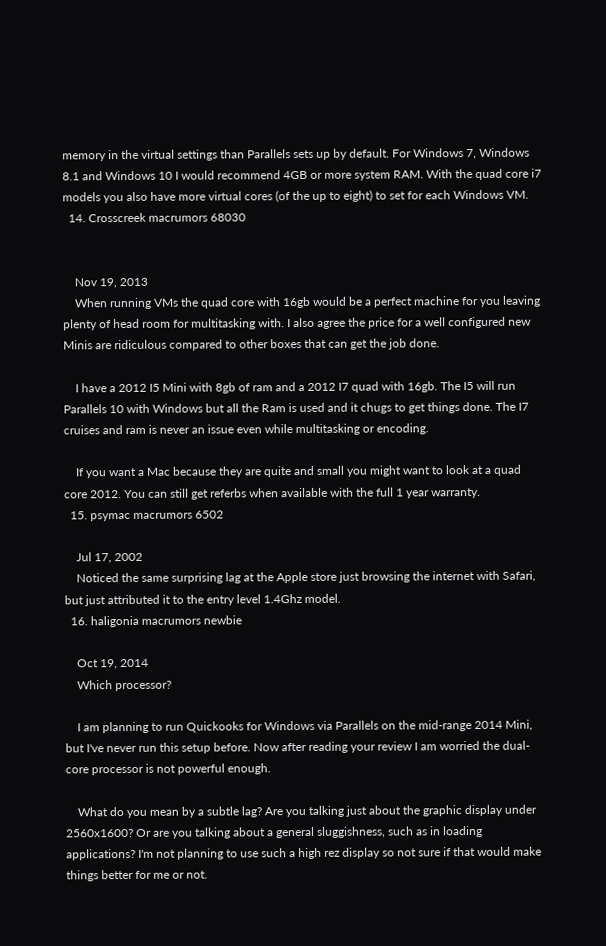memory in the virtual settings than Parallels sets up by default. For Windows 7, Windows 8.1 and Windows 10 I would recommend 4GB or more system RAM. With the quad core i7 models you also have more virtual cores (of the up to eight) to set for each Windows VM.
  14. Crosscreek macrumors 68030


    Nov 19, 2013
    When running VMs the quad core with 16gb would be a perfect machine for you leaving plenty of head room for multitasking with. I also agree the price for a well configured new Minis are ridiculous compared to other boxes that can get the job done.

    I have a 2012 I5 Mini with 8gb of ram and a 2012 I7 quad with 16gb. The I5 will run Parallels 10 with Windows but all the Ram is used and it chugs to get things done. The I7 cruises and ram is never an issue even while multitasking or encoding.

    If you want a Mac because they are quite and small you might want to look at a quad core 2012. You can still get referbs when available with the full 1 year warranty.
  15. psymac macrumors 6502

    Jul 17, 2002
    Noticed the same surprising lag at the Apple store just browsing the internet with Safari, but just attributed it to the entry level 1.4Ghz model.
  16. haligonia macrumors newbie

    Oct 19, 2014
    Which processor?

    I am planning to run Quickooks for Windows via Parallels on the mid-range 2014 Mini, but I've never run this setup before. Now after reading your review I am worried the dual-core processor is not powerful enough.

    What do you mean by a subtle lag? Are you talking just about the graphic display under 2560x1600? Or are you talking about a general sluggishness, such as in loading applications? I'm not planning to use such a high rez display so not sure if that would make things better for me or not.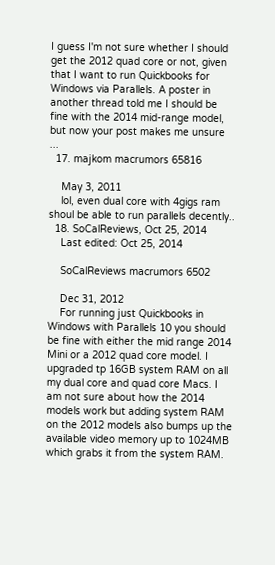I guess I'm not sure whether I should get the 2012 quad core or not, given that I want to run Quickbooks for Windows via Parallels. A poster in another thread told me I should be fine with the 2014 mid-range model, but now your post makes me unsure ...
  17. majkom macrumors 65816

    May 3, 2011
    lol, even dual core with 4gigs ram shoul be able to run parallels decently..
  18. SoCalReviews, Oct 25, 2014
    Last edited: Oct 25, 2014

    SoCalReviews macrumors 6502

    Dec 31, 2012
    For running just Quickbooks in Windows with Parallels 10 you should be fine with either the mid range 2014 Mini or a 2012 quad core model. I upgraded tp 16GB system RAM on all my dual core and quad core Macs. I am not sure about how the 2014 models work but adding system RAM on the 2012 models also bumps up the available video memory up to 1024MB which grabs it from the system RAM.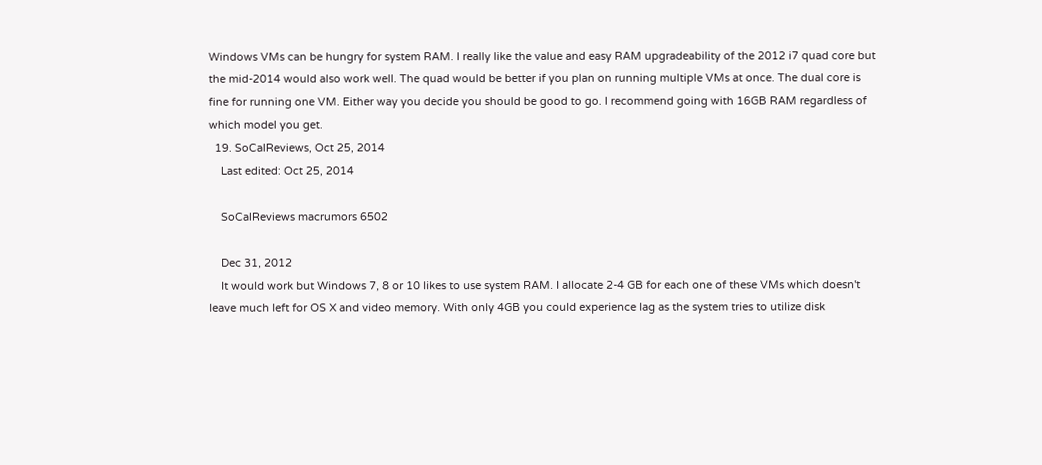Windows VMs can be hungry for system RAM. I really like the value and easy RAM upgradeability of the 2012 i7 quad core but the mid-2014 would also work well. The quad would be better if you plan on running multiple VMs at once. The dual core is fine for running one VM. Either way you decide you should be good to go. I recommend going with 16GB RAM regardless of which model you get.
  19. SoCalReviews, Oct 25, 2014
    Last edited: Oct 25, 2014

    SoCalReviews macrumors 6502

    Dec 31, 2012
    It would work but Windows 7, 8 or 10 likes to use system RAM. I allocate 2-4 GB for each one of these VMs which doesn't leave much left for OS X and video memory. With only 4GB you could experience lag as the system tries to utilize disk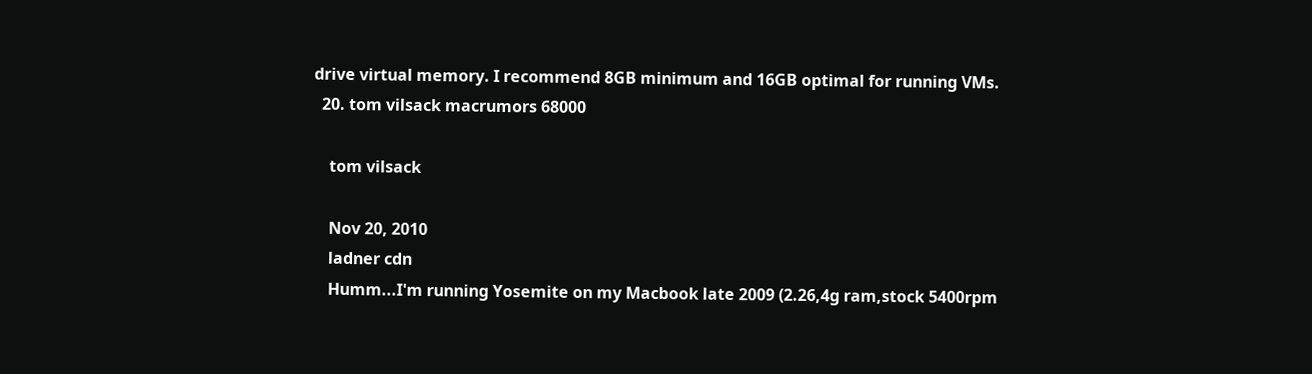drive virtual memory. I recommend 8GB minimum and 16GB optimal for running VMs.
  20. tom vilsack macrumors 68000

    tom vilsack

    Nov 20, 2010
    ladner cdn
    Humm...I'm running Yosemite on my Macbook late 2009 (2.26,4g ram,stock 5400rpm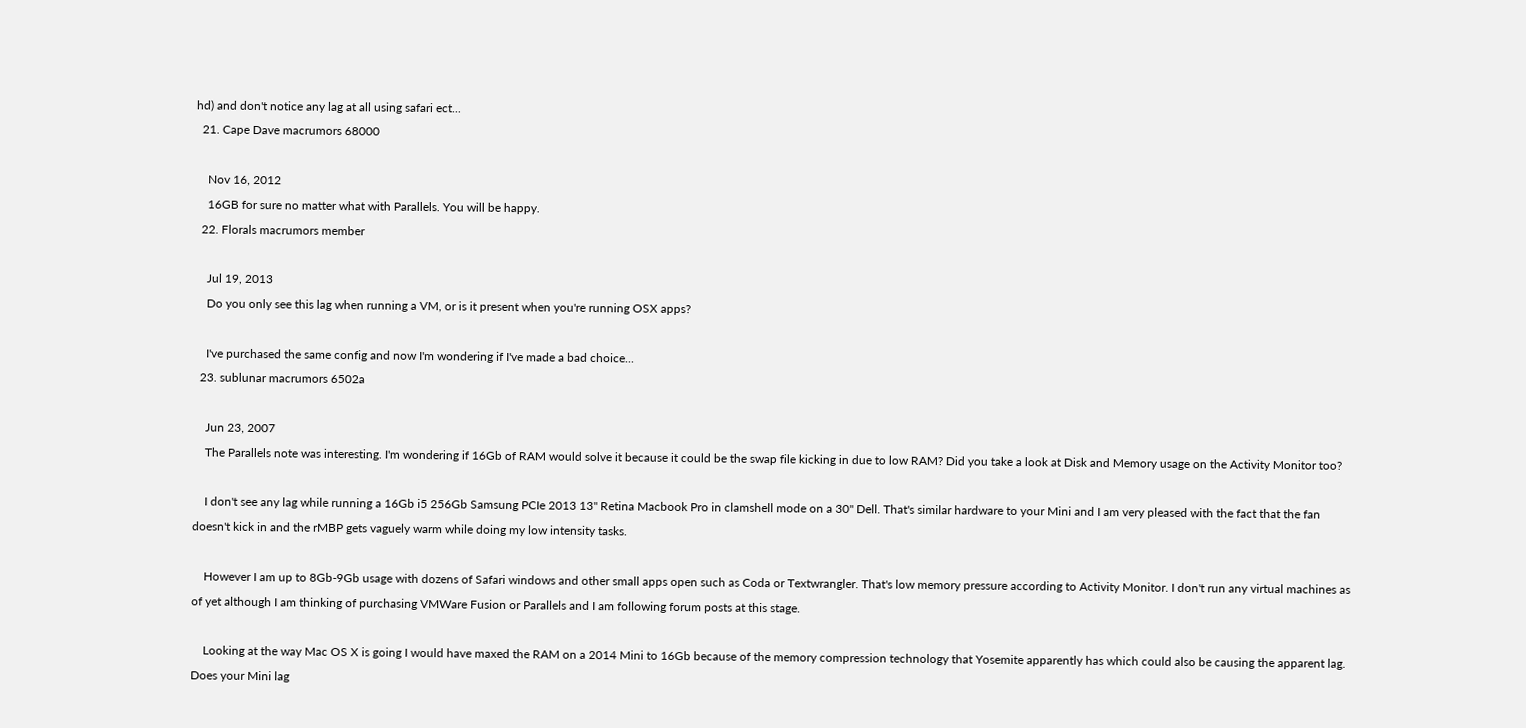hd) and don't notice any lag at all using safari ect...
  21. Cape Dave macrumors 68000

    Nov 16, 2012
    16GB for sure no matter what with Parallels. You will be happy.
  22. Florals macrumors member

    Jul 19, 2013
    Do you only see this lag when running a VM, or is it present when you're running OSX apps?

    I've purchased the same config and now I'm wondering if I've made a bad choice...
  23. sublunar macrumors 6502a

    Jun 23, 2007
    The Parallels note was interesting. I'm wondering if 16Gb of RAM would solve it because it could be the swap file kicking in due to low RAM? Did you take a look at Disk and Memory usage on the Activity Monitor too?

    I don't see any lag while running a 16Gb i5 256Gb Samsung PCIe 2013 13" Retina Macbook Pro in clamshell mode on a 30" Dell. That's similar hardware to your Mini and I am very pleased with the fact that the fan doesn't kick in and the rMBP gets vaguely warm while doing my low intensity tasks.

    However I am up to 8Gb-9Gb usage with dozens of Safari windows and other small apps open such as Coda or Textwrangler. That's low memory pressure according to Activity Monitor. I don't run any virtual machines as of yet although I am thinking of purchasing VMWare Fusion or Parallels and I am following forum posts at this stage.

    Looking at the way Mac OS X is going I would have maxed the RAM on a 2014 Mini to 16Gb because of the memory compression technology that Yosemite apparently has which could also be causing the apparent lag. Does your Mini lag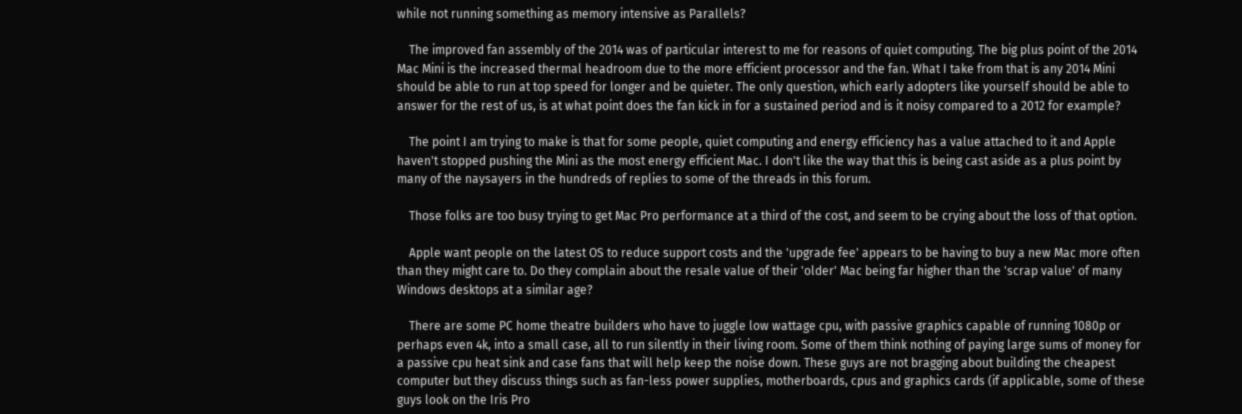while not running something as memory intensive as Parallels?

    The improved fan assembly of the 2014 was of particular interest to me for reasons of quiet computing. The big plus point of the 2014 Mac Mini is the increased thermal headroom due to the more efficient processor and the fan. What I take from that is any 2014 Mini should be able to run at top speed for longer and be quieter. The only question, which early adopters like yourself should be able to answer for the rest of us, is at what point does the fan kick in for a sustained period and is it noisy compared to a 2012 for example?

    The point I am trying to make is that for some people, quiet computing and energy efficiency has a value attached to it and Apple haven't stopped pushing the Mini as the most energy efficient Mac. I don't like the way that this is being cast aside as a plus point by many of the naysayers in the hundreds of replies to some of the threads in this forum.

    Those folks are too busy trying to get Mac Pro performance at a third of the cost, and seem to be crying about the loss of that option.

    Apple want people on the latest OS to reduce support costs and the 'upgrade fee' appears to be having to buy a new Mac more often than they might care to. Do they complain about the resale value of their 'older' Mac being far higher than the 'scrap value' of many Windows desktops at a similar age?

    There are some PC home theatre builders who have to juggle low wattage cpu, with passive graphics capable of running 1080p or perhaps even 4k, into a small case, all to run silently in their living room. Some of them think nothing of paying large sums of money for a passive cpu heat sink and case fans that will help keep the noise down. These guys are not bragging about building the cheapest computer but they discuss things such as fan-less power supplies, motherboards, cpus and graphics cards (if applicable, some of these guys look on the Iris Pro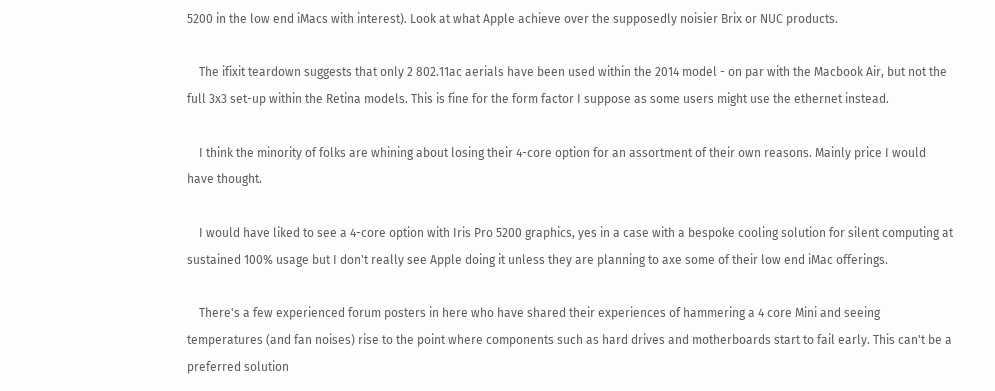5200 in the low end iMacs with interest). Look at what Apple achieve over the supposedly noisier Brix or NUC products.

    The ifixit teardown suggests that only 2 802.11ac aerials have been used within the 2014 model - on par with the Macbook Air, but not the full 3x3 set-up within the Retina models. This is fine for the form factor I suppose as some users might use the ethernet instead.

    I think the minority of folks are whining about losing their 4-core option for an assortment of their own reasons. Mainly price I would have thought.

    I would have liked to see a 4-core option with Iris Pro 5200 graphics, yes in a case with a bespoke cooling solution for silent computing at sustained 100% usage but I don't really see Apple doing it unless they are planning to axe some of their low end iMac offerings.

    There's a few experienced forum posters in here who have shared their experiences of hammering a 4 core Mini and seeing temperatures (and fan noises) rise to the point where components such as hard drives and motherboards start to fail early. This can't be a preferred solution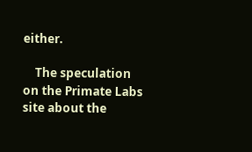either.

    The speculation on the Primate Labs site about the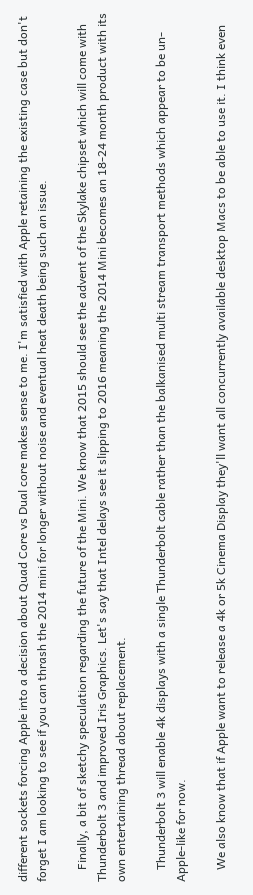different sockets forcing Apple into a decision about Quad Core vs Dual core makes sense to me. I'm satisfied with Apple retaining the existing case but don't forget I am looking to see if you can thrash the 2014 mini for longer without noise and eventual heat death being such an issue.

    Finally, a bit of sketchy speculation regarding the future of the Mini. We know that 2015 should see the advent of the Skylake chipset which will come with Thunderbolt 3 and improved Iris Graphics. Let's say that Intel delays see it slipping to 2016 meaning the 2014 Mini becomes an 18-24 month product with its own entertaining thread about replacement.

    Thunderbolt 3 will enable 4k displays with a single Thunderbolt cable rather than the balkanised multi stream transport methods which appear to be un-Apple-like for now.

    We also know that if Apple want to release a 4k or 5k Cinema Display they'll want all concurrently available desktop Macs to be able to use it. I think even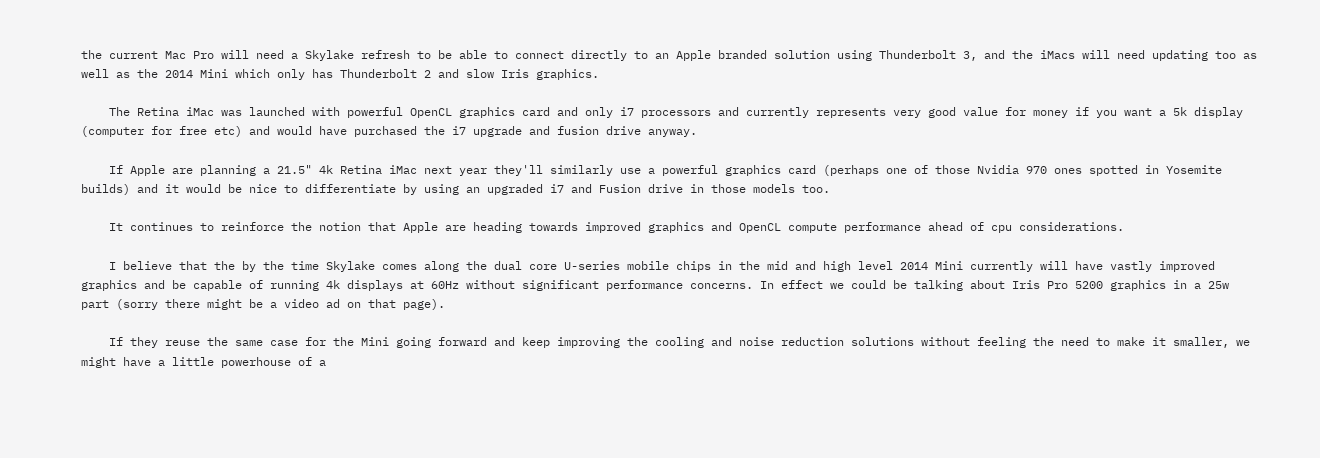the current Mac Pro will need a Skylake refresh to be able to connect directly to an Apple branded solution using Thunderbolt 3, and the iMacs will need updating too as well as the 2014 Mini which only has Thunderbolt 2 and slow Iris graphics.

    The Retina iMac was launched with powerful OpenCL graphics card and only i7 processors and currently represents very good value for money if you want a 5k display (computer for free etc) and would have purchased the i7 upgrade and fusion drive anyway.

    If Apple are planning a 21.5" 4k Retina iMac next year they'll similarly use a powerful graphics card (perhaps one of those Nvidia 970 ones spotted in Yosemite builds) and it would be nice to differentiate by using an upgraded i7 and Fusion drive in those models too.

    It continues to reinforce the notion that Apple are heading towards improved graphics and OpenCL compute performance ahead of cpu considerations.

    I believe that the by the time Skylake comes along the dual core U-series mobile chips in the mid and high level 2014 Mini currently will have vastly improved graphics and be capable of running 4k displays at 60Hz without significant performance concerns. In effect we could be talking about Iris Pro 5200 graphics in a 25w part (sorry there might be a video ad on that page).

    If they reuse the same case for the Mini going forward and keep improving the cooling and noise reduction solutions without feeling the need to make it smaller, we might have a little powerhouse of a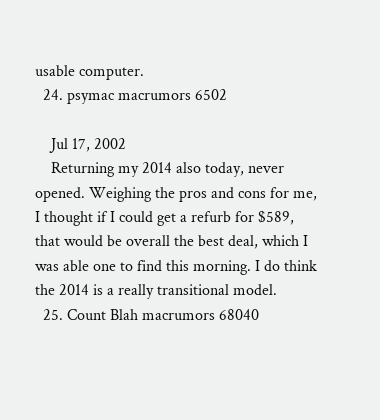usable computer.
  24. psymac macrumors 6502

    Jul 17, 2002
    Returning my 2014 also today, never opened. Weighing the pros and cons for me, I thought if I could get a refurb for $589, that would be overall the best deal, which I was able one to find this morning. I do think the 2014 is a really transitional model.
  25. Count Blah macrumors 68040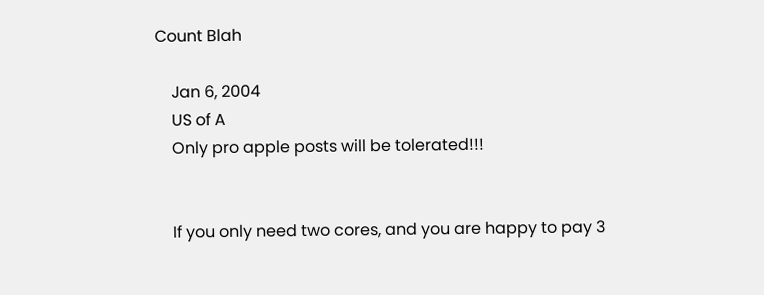Count Blah

    Jan 6, 2004
    US of A
    Only pro apple posts will be tolerated!!!


    If you only need two cores, and you are happy to pay 3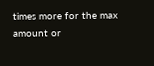times more for the max amount or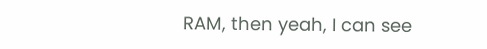RAM, then yeah, I can see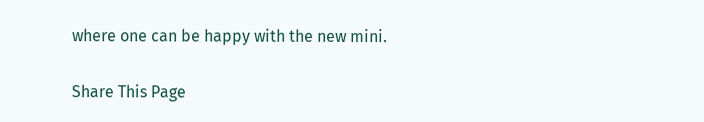where one can be happy with the new mini.

Share This Page